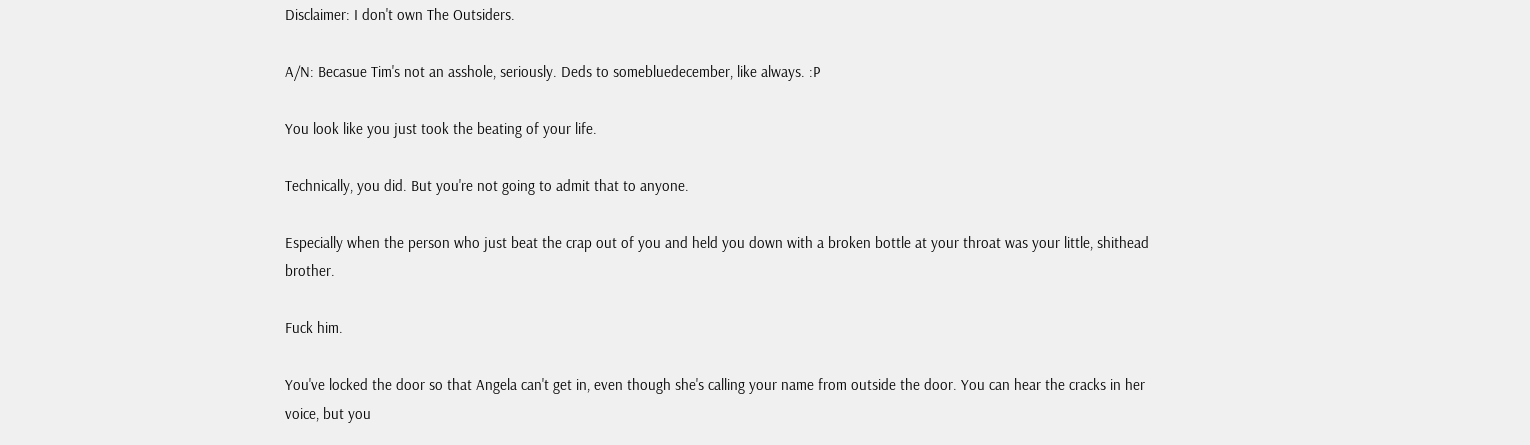Disclaimer: I don't own The Outsiders.

A/N: Becasue Tim's not an asshole, seriously. Deds to somebluedecember, like always. :P

You look like you just took the beating of your life.

Technically, you did. But you're not going to admit that to anyone.

Especially when the person who just beat the crap out of you and held you down with a broken bottle at your throat was your little, shithead brother.

Fuck him.

You've locked the door so that Angela can't get in, even though she's calling your name from outside the door. You can hear the cracks in her voice, but you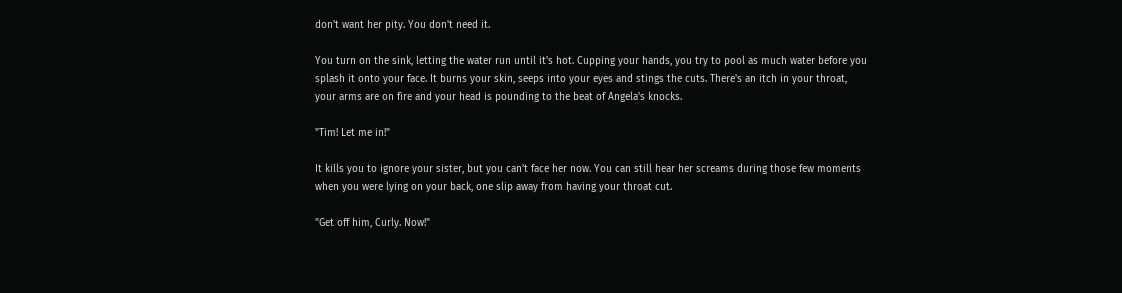don't want her pity. You don't need it.

You turn on the sink, letting the water run until it's hot. Cupping your hands, you try to pool as much water before you splash it onto your face. It burns your skin, seeps into your eyes and stings the cuts. There's an itch in your throat, your arms are on fire and your head is pounding to the beat of Angela's knocks.

"Tim! Let me in!"

It kills you to ignore your sister, but you can't face her now. You can still hear her screams during those few moments when you were lying on your back, one slip away from having your throat cut.

"Get off him, Curly. Now!"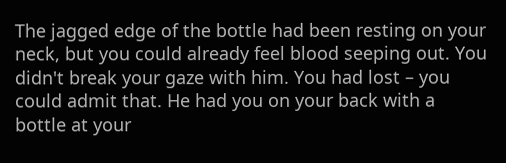The jagged edge of the bottle had been resting on your neck, but you could already feel blood seeping out. You didn't break your gaze with him. You had lost – you could admit that. He had you on your back with a bottle at your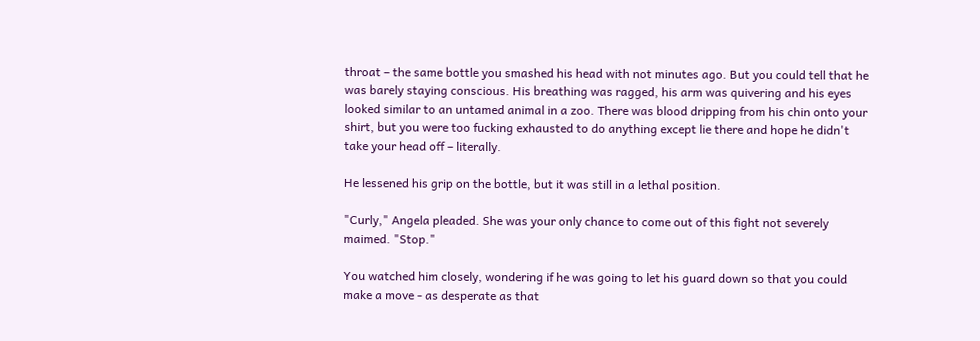throat – the same bottle you smashed his head with not minutes ago. But you could tell that he was barely staying conscious. His breathing was ragged, his arm was quivering and his eyes looked similar to an untamed animal in a zoo. There was blood dripping from his chin onto your shirt, but you were too fucking exhausted to do anything except lie there and hope he didn't take your head off – literally.

He lessened his grip on the bottle, but it was still in a lethal position.

"Curly," Angela pleaded. She was your only chance to come out of this fight not severely maimed. "Stop."

You watched him closely, wondering if he was going to let his guard down so that you could make a move - as desperate as that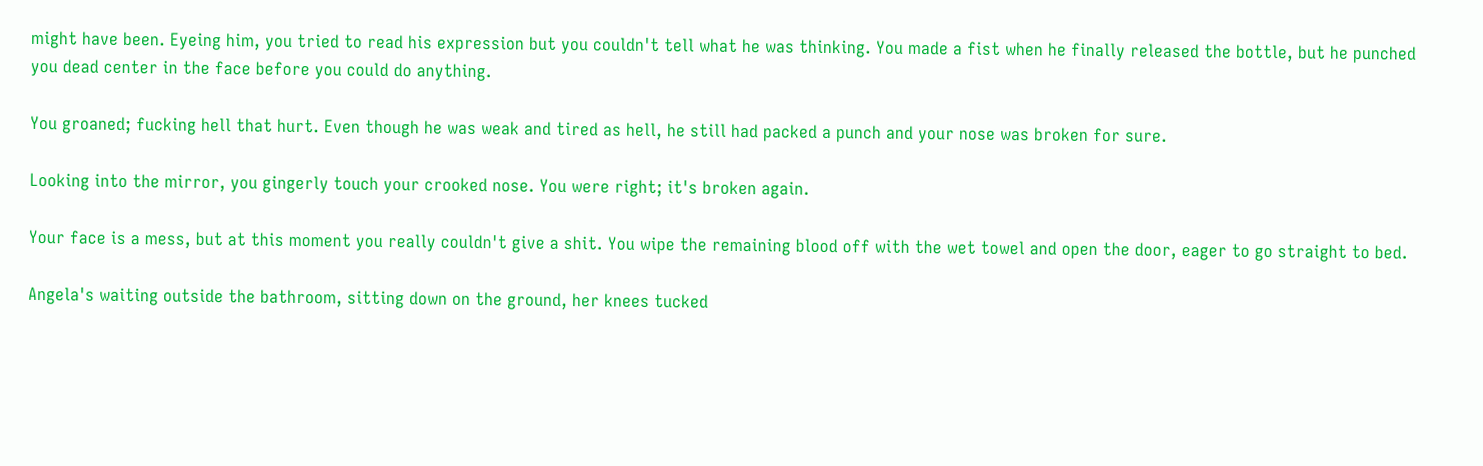might have been. Eyeing him, you tried to read his expression but you couldn't tell what he was thinking. You made a fist when he finally released the bottle, but he punched you dead center in the face before you could do anything.

You groaned; fucking hell that hurt. Even though he was weak and tired as hell, he still had packed a punch and your nose was broken for sure.

Looking into the mirror, you gingerly touch your crooked nose. You were right; it's broken again.

Your face is a mess, but at this moment you really couldn't give a shit. You wipe the remaining blood off with the wet towel and open the door, eager to go straight to bed.

Angela's waiting outside the bathroom, sitting down on the ground, her knees tucked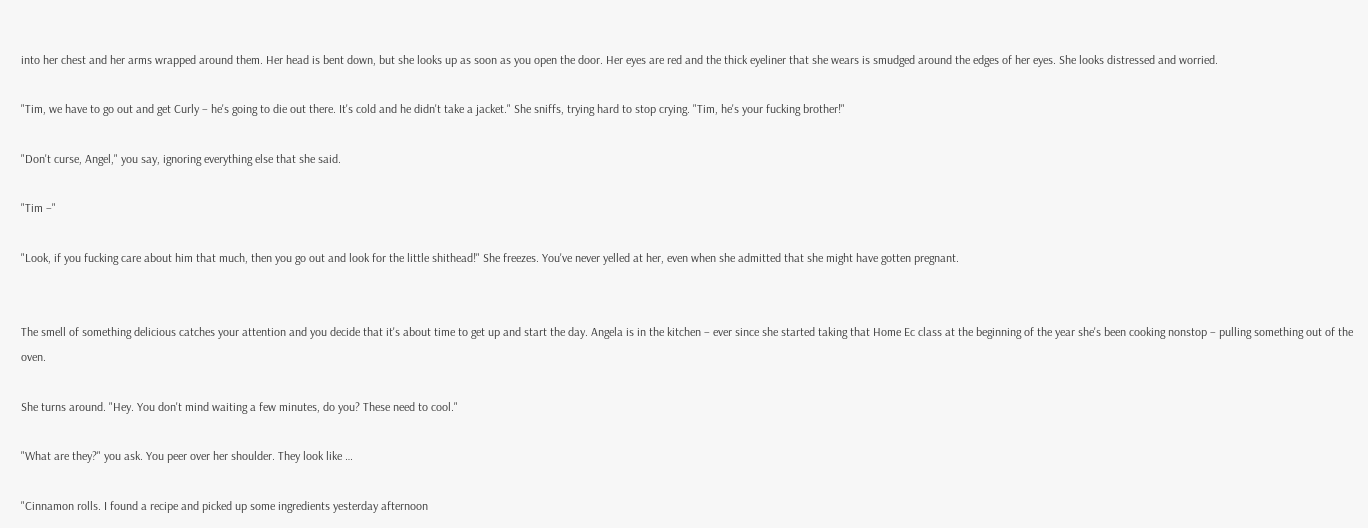into her chest and her arms wrapped around them. Her head is bent down, but she looks up as soon as you open the door. Her eyes are red and the thick eyeliner that she wears is smudged around the edges of her eyes. She looks distressed and worried.

"Tim, we have to go out and get Curly – he's going to die out there. It's cold and he didn't take a jacket." She sniffs, trying hard to stop crying. "Tim, he's your fucking brother!"

"Don't curse, Angel," you say, ignoring everything else that she said.

"Tim –"

"Look, if you fucking care about him that much, then you go out and look for the little shithead!" She freezes. You've never yelled at her, even when she admitted that she might have gotten pregnant.


The smell of something delicious catches your attention and you decide that it's about time to get up and start the day. Angela is in the kitchen – ever since she started taking that Home Ec class at the beginning of the year she's been cooking nonstop – pulling something out of the oven.

She turns around. "Hey. You don't mind waiting a few minutes, do you? These need to cool."

"What are they?" you ask. You peer over her shoulder. They look like …

"Cinnamon rolls. I found a recipe and picked up some ingredients yesterday afternoon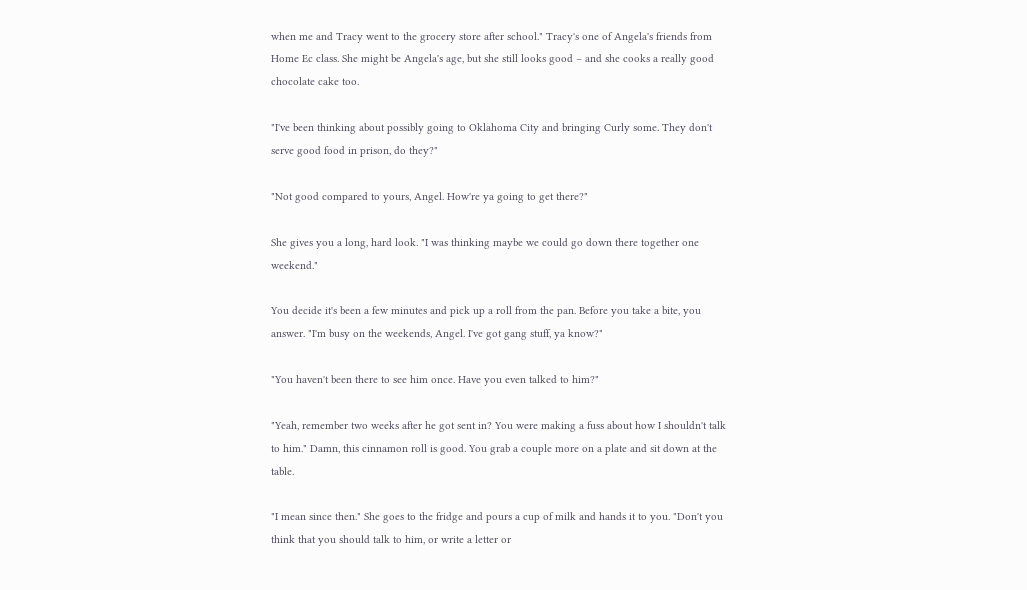when me and Tracy went to the grocery store after school." Tracy's one of Angela's friends from Home Ec class. She might be Angela's age, but she still looks good – and she cooks a really good chocolate cake too.

"I've been thinking about possibly going to Oklahoma City and bringing Curly some. They don't serve good food in prison, do they?"

"Not good compared to yours, Angel. How're ya going to get there?"

She gives you a long, hard look. "I was thinking maybe we could go down there together one weekend."

You decide it's been a few minutes and pick up a roll from the pan. Before you take a bite, you answer. "I'm busy on the weekends, Angel. I've got gang stuff, ya know?"

"You haven't been there to see him once. Have you even talked to him?"

"Yeah, remember two weeks after he got sent in? You were making a fuss about how I shouldn't talk to him." Damn, this cinnamon roll is good. You grab a couple more on a plate and sit down at the table.

"I mean since then." She goes to the fridge and pours a cup of milk and hands it to you. "Don't you think that you should talk to him, or write a letter or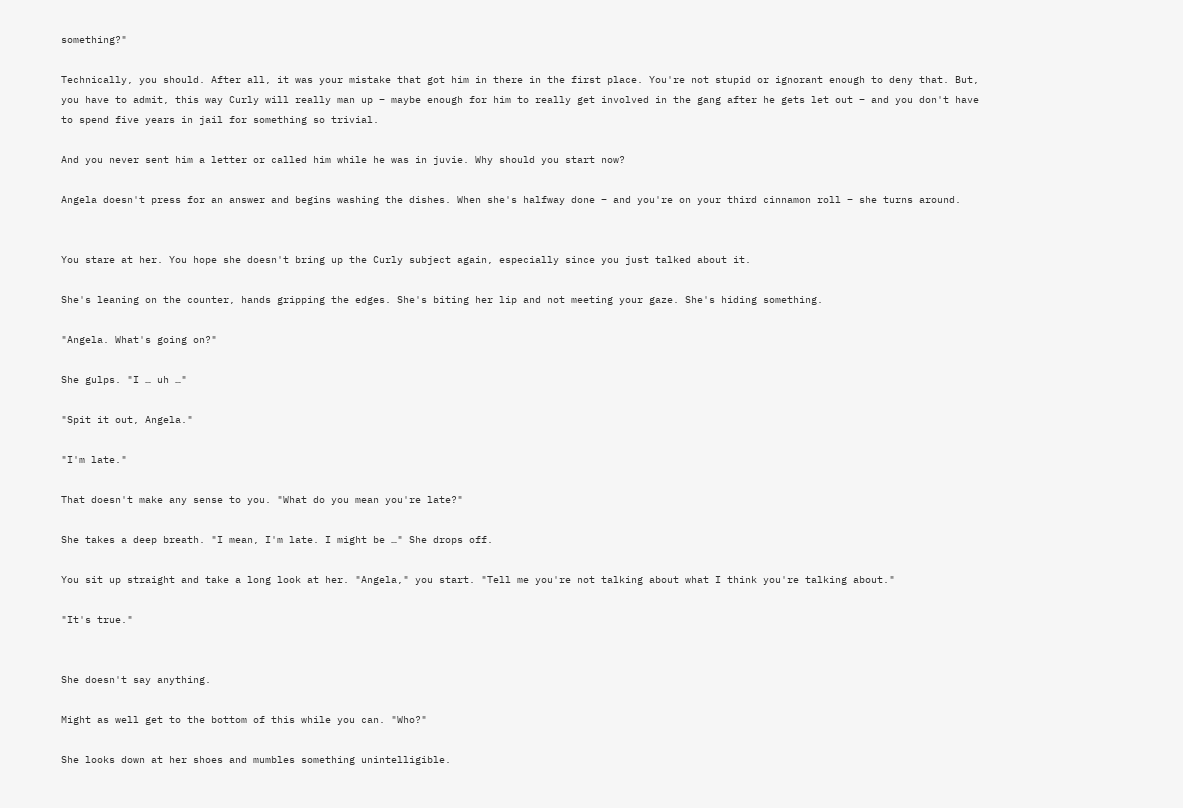something?"

Technically, you should. After all, it was your mistake that got him in there in the first place. You're not stupid or ignorant enough to deny that. But, you have to admit, this way Curly will really man up – maybe enough for him to really get involved in the gang after he gets let out – and you don't have to spend five years in jail for something so trivial.

And you never sent him a letter or called him while he was in juvie. Why should you start now?

Angela doesn't press for an answer and begins washing the dishes. When she's halfway done – and you're on your third cinnamon roll – she turns around.


You stare at her. You hope she doesn't bring up the Curly subject again, especially since you just talked about it.

She's leaning on the counter, hands gripping the edges. She's biting her lip and not meeting your gaze. She's hiding something.

"Angela. What's going on?"

She gulps. "I … uh …"

"Spit it out, Angela."

"I'm late."

That doesn't make any sense to you. "What do you mean you're late?"

She takes a deep breath. "I mean, I'm late. I might be …" She drops off.

You sit up straight and take a long look at her. "Angela," you start. "Tell me you're not talking about what I think you're talking about."

"It's true."


She doesn't say anything.

Might as well get to the bottom of this while you can. "Who?"

She looks down at her shoes and mumbles something unintelligible.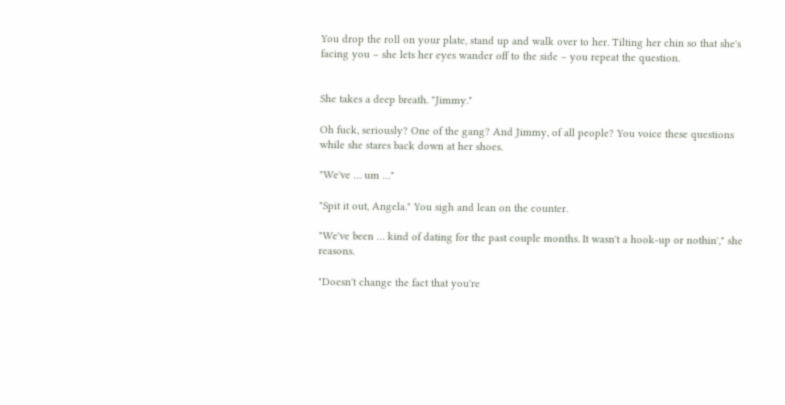You drop the roll on your plate, stand up and walk over to her. Tilting her chin so that she's facing you – she lets her eyes wander off to the side – you repeat the question.


She takes a deep breath. "Jimmy."

Oh fuck, seriously? One of the gang? And Jimmy, of all people? You voice these questions while she stares back down at her shoes.

"We've … um …"

"Spit it out, Angela." You sigh and lean on the counter.

"We've been … kind of dating for the past couple months. It wasn't a hook-up or nothin'," she reasons.

"Doesn't change the fact that you're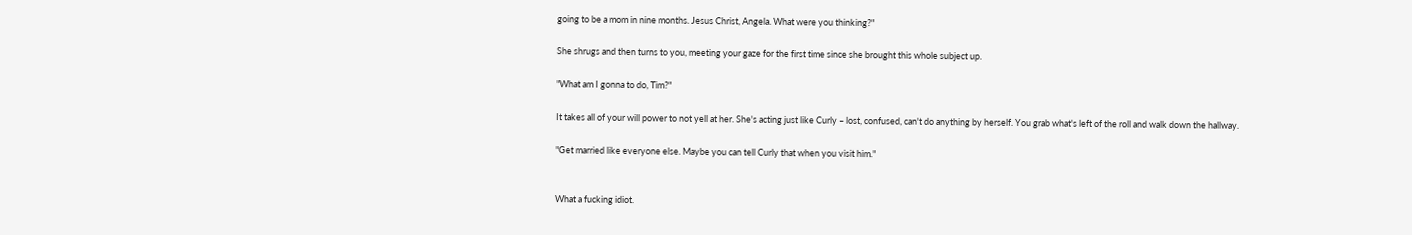going to be a mom in nine months. Jesus Christ, Angela. What were you thinking?"

She shrugs and then turns to you, meeting your gaze for the first time since she brought this whole subject up.

"What am I gonna to do, Tim?"

It takes all of your will power to not yell at her. She's acting just like Curly – lost, confused, can't do anything by herself. You grab what's left of the roll and walk down the hallway.

"Get married like everyone else. Maybe you can tell Curly that when you visit him."


What a fucking idiot.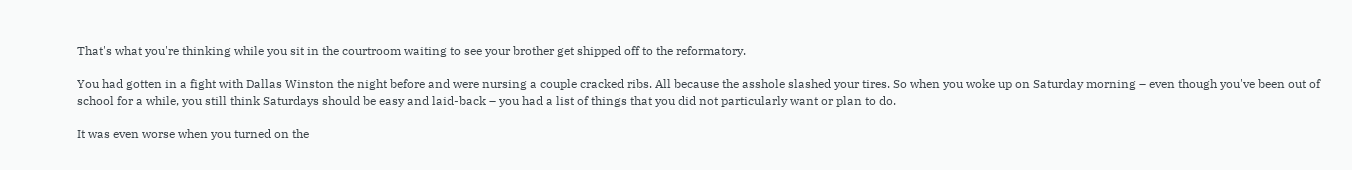That's what you're thinking while you sit in the courtroom waiting to see your brother get shipped off to the reformatory.

You had gotten in a fight with Dallas Winston the night before and were nursing a couple cracked ribs. All because the asshole slashed your tires. So when you woke up on Saturday morning – even though you've been out of school for a while, you still think Saturdays should be easy and laid-back – you had a list of things that you did not particularly want or plan to do.

It was even worse when you turned on the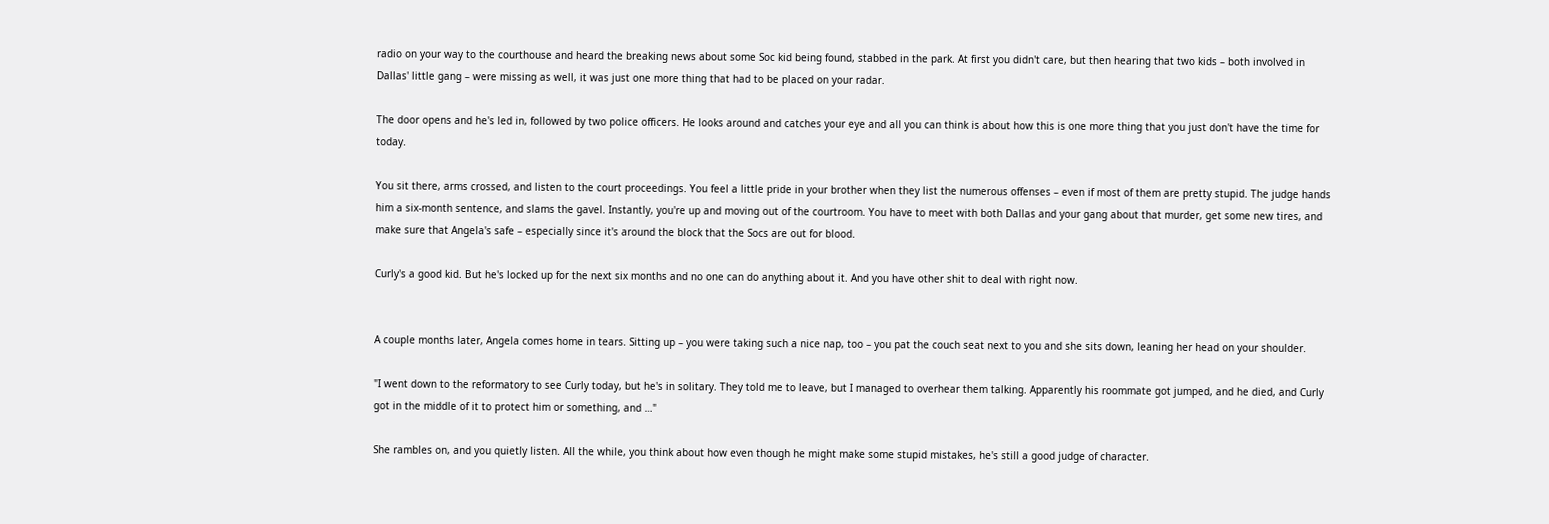radio on your way to the courthouse and heard the breaking news about some Soc kid being found, stabbed in the park. At first you didn't care, but then hearing that two kids – both involved in Dallas' little gang – were missing as well, it was just one more thing that had to be placed on your radar.

The door opens and he's led in, followed by two police officers. He looks around and catches your eye and all you can think is about how this is one more thing that you just don't have the time for today.

You sit there, arms crossed, and listen to the court proceedings. You feel a little pride in your brother when they list the numerous offenses – even if most of them are pretty stupid. The judge hands him a six-month sentence, and slams the gavel. Instantly, you're up and moving out of the courtroom. You have to meet with both Dallas and your gang about that murder, get some new tires, and make sure that Angela's safe – especially since it's around the block that the Socs are out for blood.

Curly's a good kid. But he's locked up for the next six months and no one can do anything about it. And you have other shit to deal with right now.


A couple months later, Angela comes home in tears. Sitting up – you were taking such a nice nap, too – you pat the couch seat next to you and she sits down, leaning her head on your shoulder.

"I went down to the reformatory to see Curly today, but he's in solitary. They told me to leave, but I managed to overhear them talking. Apparently his roommate got jumped, and he died, and Curly got in the middle of it to protect him or something, and …"

She rambles on, and you quietly listen. All the while, you think about how even though he might make some stupid mistakes, he's still a good judge of character.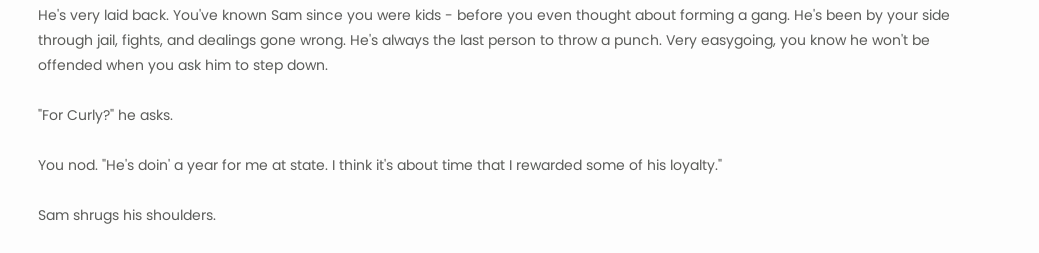He's very laid back. You've known Sam since you were kids - before you even thought about forming a gang. He's been by your side through jail, fights, and dealings gone wrong. He's always the last person to throw a punch. Very easygoing, you know he won't be offended when you ask him to step down.

"For Curly?" he asks.

You nod. "He's doin' a year for me at state. I think it's about time that I rewarded some of his loyalty."

Sam shrugs his shoulders.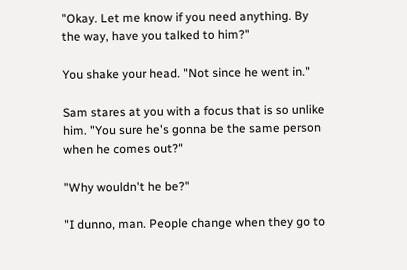"Okay. Let me know if you need anything. By the way, have you talked to him?"

You shake your head. "Not since he went in."

Sam stares at you with a focus that is so unlike him. "You sure he's gonna be the same person when he comes out?"

"Why wouldn't he be?"

"I dunno, man. People change when they go to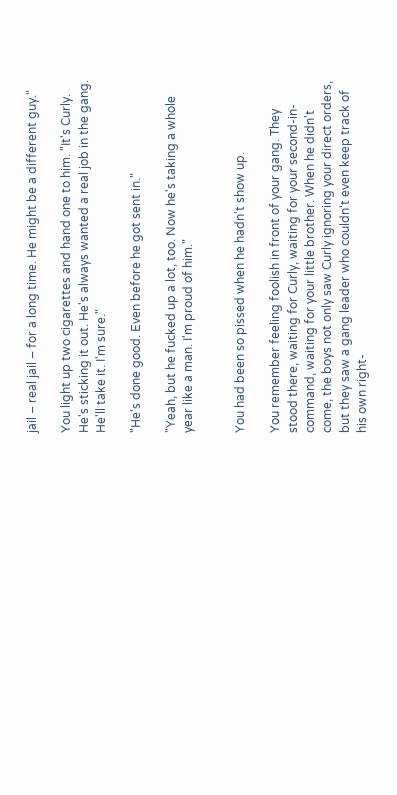jail – real jail – for a long time. He might be a different guy."

You light up two cigarettes and hand one to him. "It's Curly. He's sticking it out. He's always wanted a real job in the gang. He'll take it. I'm sure."

"He's done good. Even before he got sent in."

"Yeah, but he fucked up a lot, too. Now he's taking a whole year like a man. I'm proud of him."


You had been so pissed when he hadn't show up.

You remember feeling foolish in front of your gang. They stood there, waiting for Curly, waiting for your second-in-command, waiting for your little brother. When he didn't come, the boys not only saw Curly ignoring your direct orders, but they saw a gang leader who couldn't even keep track of his own right-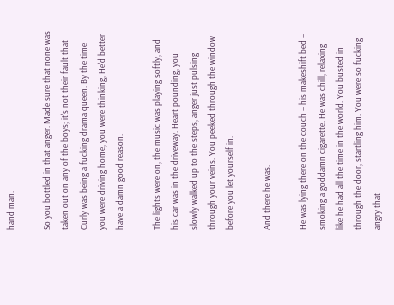hand man.

So you bottled in that anger. Made sure that none was taken out on any of the boys; it's not their fault that Curly was being a fucking drama queen. By the time you were driving home, you were thinking, He'd better have a damn good reason.

The lights were on, the music was playing softly, and his car was in the driveway. Heart pounding, you slowly walked up to the steps, anger just pulsing through your veins. You peeked through the window before you let yourself in.

And there he was.

He was lying there on the couch – his makeshift bed – smoking a goddamn cigarette. He was chill, relaxing like he had all the time in the world. You busted in through the door, startling him. You were so fucking angry that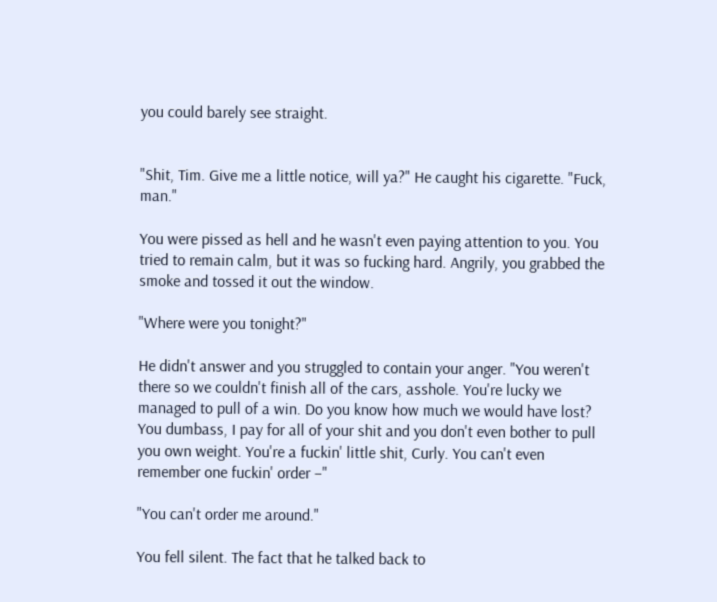you could barely see straight.


"Shit, Tim. Give me a little notice, will ya?" He caught his cigarette. "Fuck, man."

You were pissed as hell and he wasn't even paying attention to you. You tried to remain calm, but it was so fucking hard. Angrily, you grabbed the smoke and tossed it out the window.

"Where were you tonight?"

He didn't answer and you struggled to contain your anger. "You weren't there so we couldn't finish all of the cars, asshole. You're lucky we managed to pull of a win. Do you know how much we would have lost? You dumbass, I pay for all of your shit and you don't even bother to pull you own weight. You're a fuckin' little shit, Curly. You can't even remember one fuckin' order –"

"You can't order me around."

You fell silent. The fact that he talked back to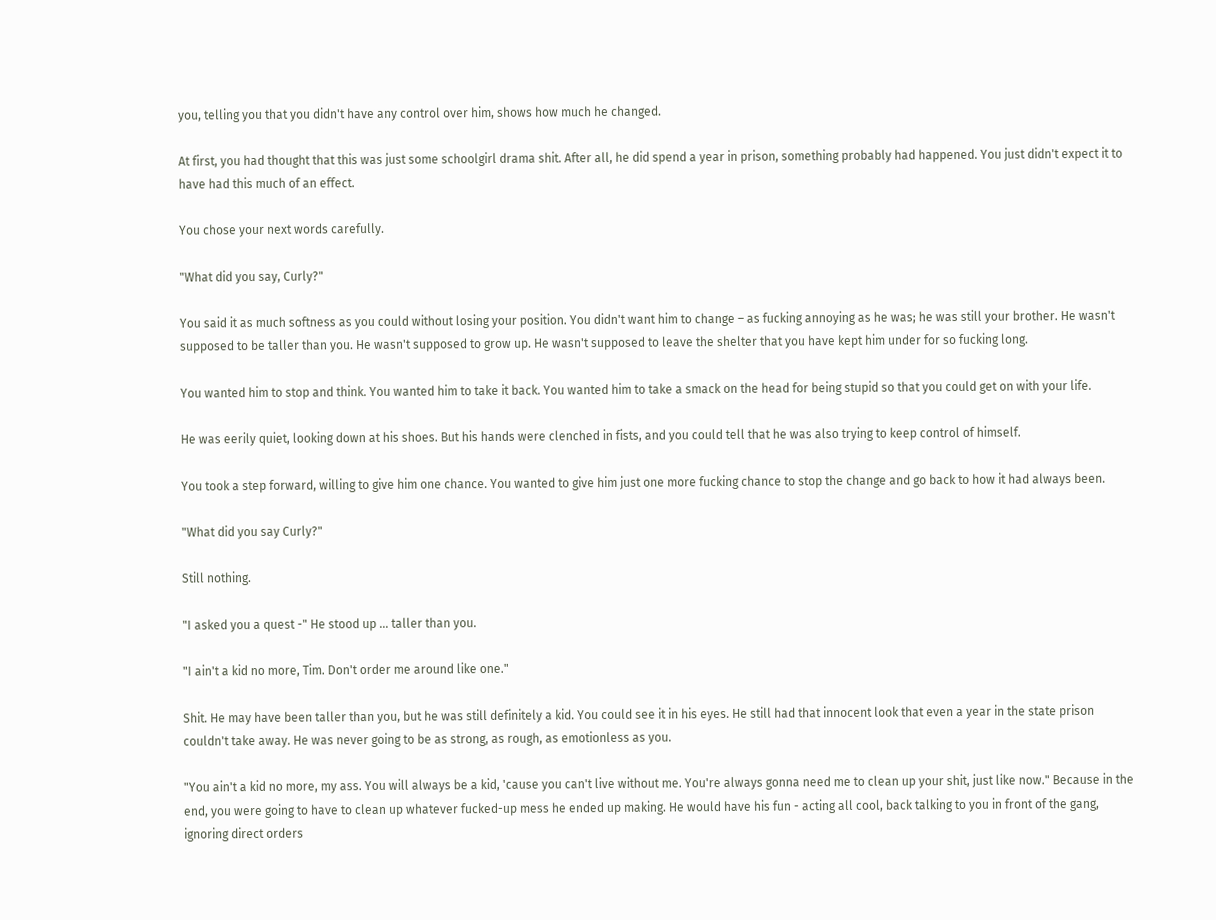you, telling you that you didn't have any control over him, shows how much he changed.

At first, you had thought that this was just some schoolgirl drama shit. After all, he did spend a year in prison, something probably had happened. You just didn't expect it to have had this much of an effect.

You chose your next words carefully.

"What did you say, Curly?"

You said it as much softness as you could without losing your position. You didn't want him to change – as fucking annoying as he was; he was still your brother. He wasn't supposed to be taller than you. He wasn't supposed to grow up. He wasn't supposed to leave the shelter that you have kept him under for so fucking long.

You wanted him to stop and think. You wanted him to take it back. You wanted him to take a smack on the head for being stupid so that you could get on with your life.

He was eerily quiet, looking down at his shoes. But his hands were clenched in fists, and you could tell that he was also trying to keep control of himself.

You took a step forward, willing to give him one chance. You wanted to give him just one more fucking chance to stop the change and go back to how it had always been.

"What did you say Curly?"

Still nothing.

"I asked you a quest -" He stood up … taller than you.

"I ain't a kid no more, Tim. Don't order me around like one."

Shit. He may have been taller than you, but he was still definitely a kid. You could see it in his eyes. He still had that innocent look that even a year in the state prison couldn't take away. He was never going to be as strong, as rough, as emotionless as you.

"You ain't a kid no more, my ass. You will always be a kid, 'cause you can't live without me. You're always gonna need me to clean up your shit, just like now." Because in the end, you were going to have to clean up whatever fucked-up mess he ended up making. He would have his fun - acting all cool, back talking to you in front of the gang, ignoring direct orders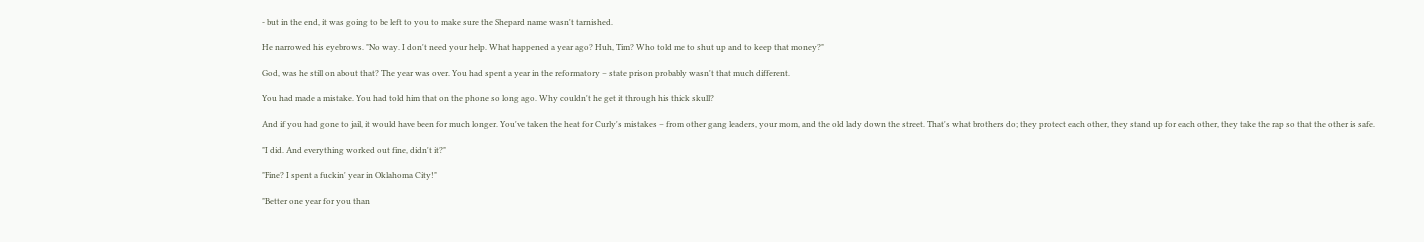- but in the end, it was going to be left to you to make sure the Shepard name wasn't tarnished.

He narrowed his eyebrows. "No way. I don't need your help. What happened a year ago? Huh, Tim? Who told me to shut up and to keep that money?"

God, was he still on about that? The year was over. You had spent a year in the reformatory – state prison probably wasn't that much different.

You had made a mistake. You had told him that on the phone so long ago. Why couldn't he get it through his thick skull?

And if you had gone to jail, it would have been for much longer. You've taken the heat for Curly's mistakes – from other gang leaders, your mom, and the old lady down the street. That's what brothers do; they protect each other, they stand up for each other, they take the rap so that the other is safe.

"I did. And everything worked out fine, didn't it?"

"Fine? I spent a fuckin' year in Oklahoma City!"

"Better one year for you than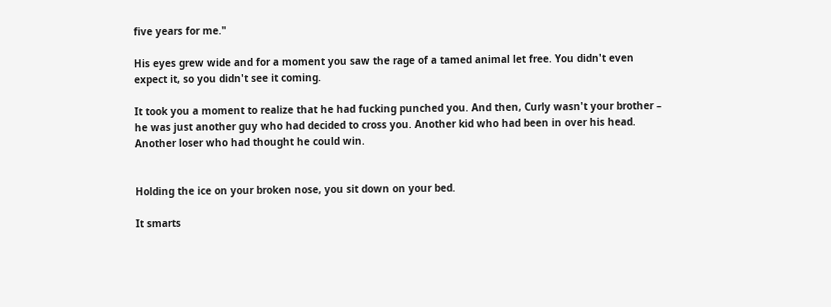five years for me."

His eyes grew wide and for a moment you saw the rage of a tamed animal let free. You didn't even expect it, so you didn't see it coming.

It took you a moment to realize that he had fucking punched you. And then, Curly wasn't your brother – he was just another guy who had decided to cross you. Another kid who had been in over his head. Another loser who had thought he could win.


Holding the ice on your broken nose, you sit down on your bed.

It smarts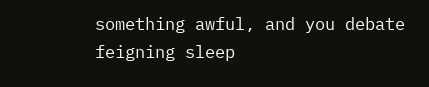something awful, and you debate feigning sleep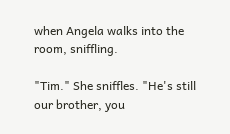when Angela walks into the room, sniffling.

"Tim." She sniffles. "He's still our brother, you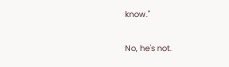know."

No, he's not.